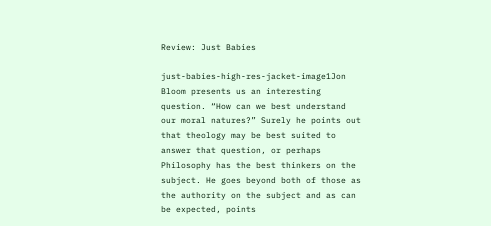Review: Just Babies

just-babies-high-res-jacket-image1Jon Bloom presents us an interesting question. “How can we best understand our moral natures?” Surely he points out that theology may be best suited to answer that question, or perhaps Philosophy has the best thinkers on the subject. He goes beyond both of those as the authority on the subject and as can be expected, points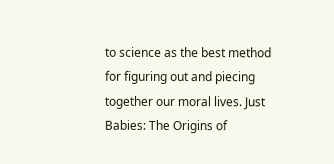to science as the best method for figuring out and piecing together our moral lives. Just Babies: The Origins of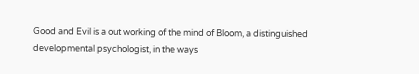Good and Evil is a out working of the mind of Bloom, a distinguished developmental psychologist, in the ways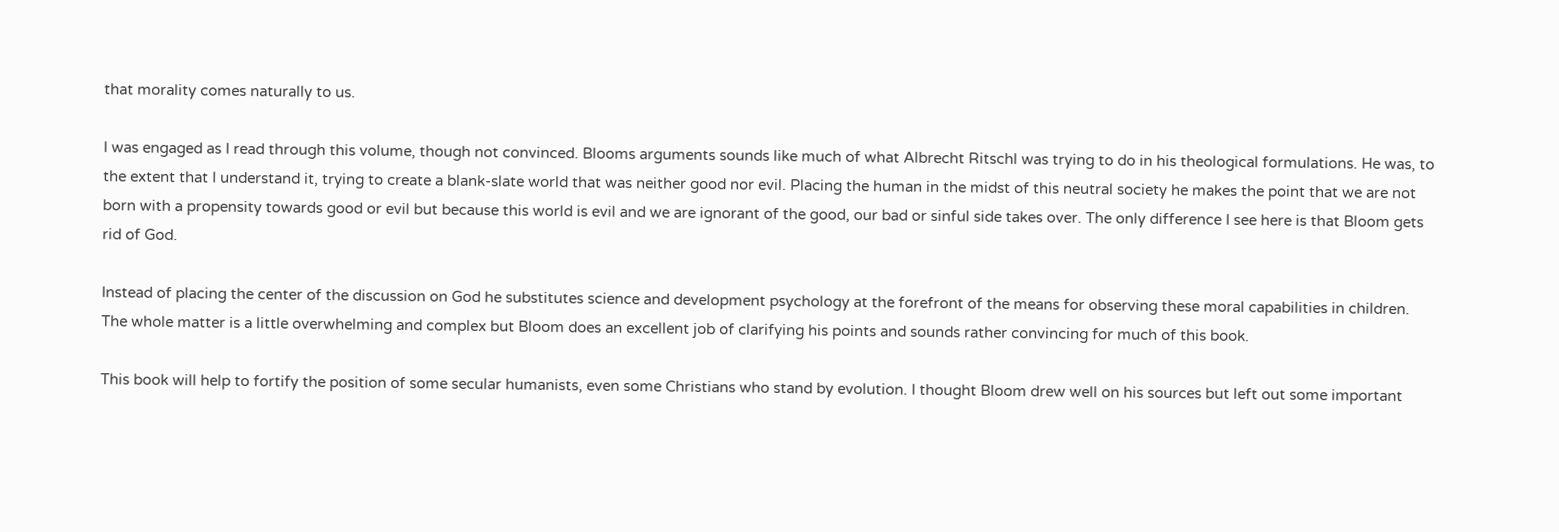that morality comes naturally to us.

I was engaged as I read through this volume, though not convinced. Blooms arguments sounds like much of what Albrecht Ritschl was trying to do in his theological formulations. He was, to the extent that I understand it, trying to create a blank-slate world that was neither good nor evil. Placing the human in the midst of this neutral society he makes the point that we are not born with a propensity towards good or evil but because this world is evil and we are ignorant of the good, our bad or sinful side takes over. The only difference I see here is that Bloom gets rid of God.

Instead of placing the center of the discussion on God he substitutes science and development psychology at the forefront of the means for observing these moral capabilities in children. The whole matter is a little overwhelming and complex but Bloom does an excellent job of clarifying his points and sounds rather convincing for much of this book.

This book will help to fortify the position of some secular humanists, even some Christians who stand by evolution. I thought Bloom drew well on his sources but left out some important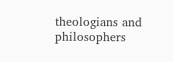theologians and philosophers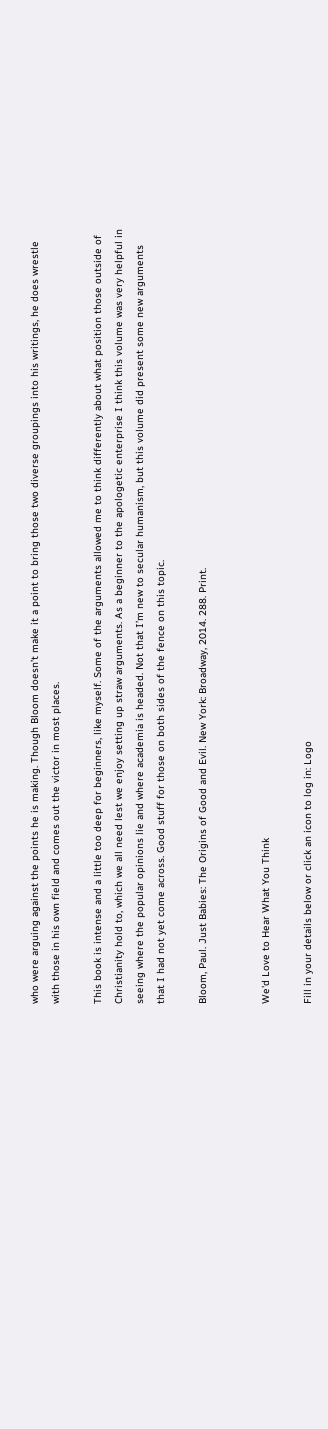who were arguing against the points he is making. Though Bloom doesn’t make it a point to bring those two diverse groupings into his writings, he does wrestle with those in his own field and comes out the victor in most places.

This book is intense and a little too deep for beginners, like myself. Some of the arguments allowed me to think differently about what position those outside of Christianity hold to, which we all need lest we enjoy setting up straw arguments. As a beginner to the apologetic enterprise I think this volume was very helpful in seeing where the popular opinions lie and where academia is headed. Not that I’m new to secular humanism, but this volume did present some new arguments that I had not yet come across. Good stuff for those on both sides of the fence on this topic.

Bloom, Paul. Just Babies: The Origins of Good and Evil. New York: Broadway, 2014. 288. Print.


We'd Love to Hear What You Think

Fill in your details below or click an icon to log in: Logo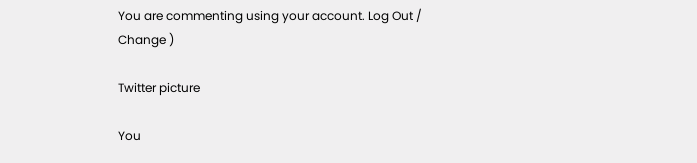You are commenting using your account. Log Out / Change )

Twitter picture

You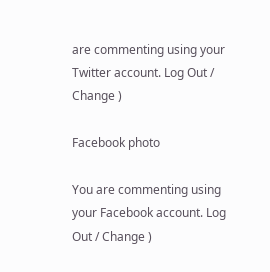are commenting using your Twitter account. Log Out / Change )

Facebook photo

You are commenting using your Facebook account. Log Out / Change )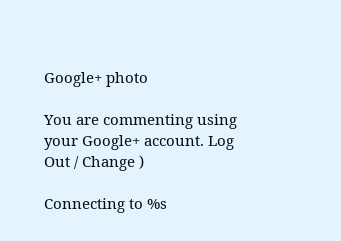Google+ photo

You are commenting using your Google+ account. Log Out / Change )

Connecting to %s